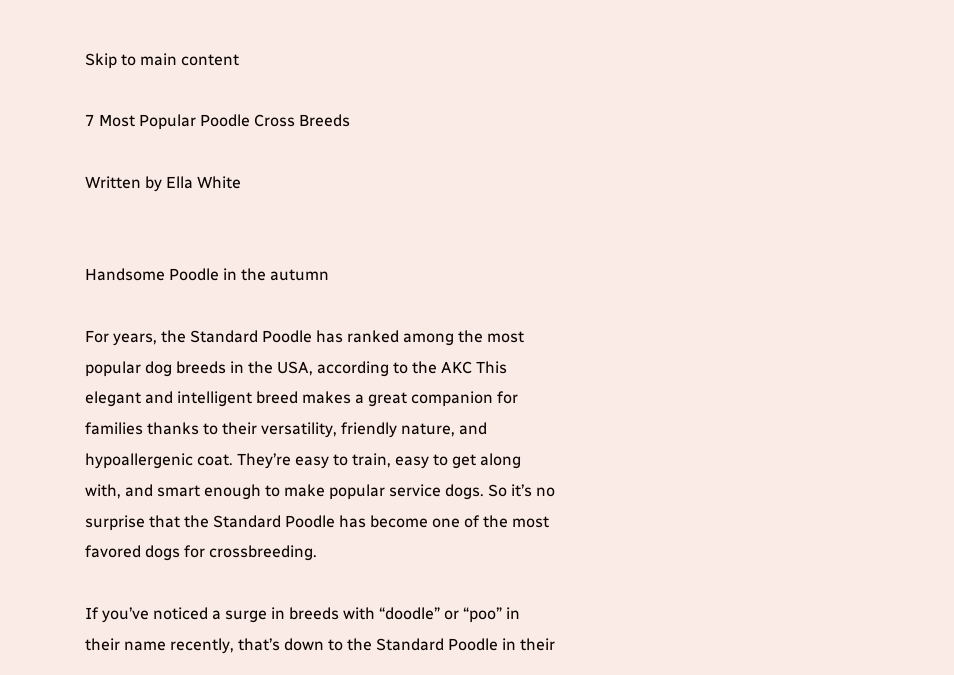Skip to main content

7 Most Popular Poodle Cross Breeds

Written by Ella White


Handsome Poodle in the autumn

For years, the Standard Poodle has ranked among the most popular dog breeds in the USA, according to the AKC This elegant and intelligent breed makes a great companion for families thanks to their versatility, friendly nature, and hypoallergenic coat. They’re easy to train, easy to get along with, and smart enough to make popular service dogs. So it’s no surprise that the Standard Poodle has become one of the most favored dogs for crossbreeding.

If you’ve noticed a surge in breeds with “doodle” or “poo” in their name recently, that’s down to the Standard Poodle in their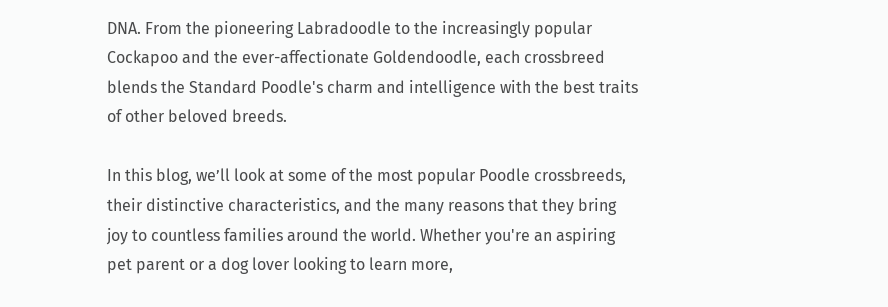DNA. From the pioneering Labradoodle to the increasingly popular Cockapoo and the ever-affectionate Goldendoodle, each crossbreed blends the Standard Poodle's charm and intelligence with the best traits of other beloved breeds.

In this blog, we’ll look at some of the most popular Poodle crossbreeds, their distinctive characteristics, and the many reasons that they bring joy to countless families around the world. Whether you're an aspiring pet parent or a dog lover looking to learn more,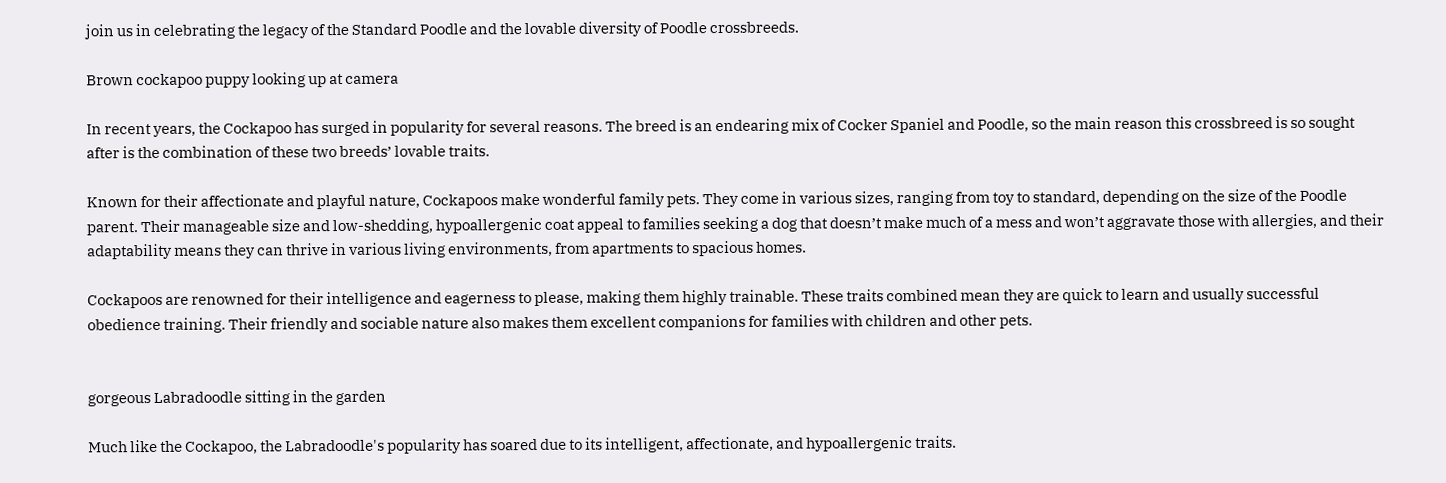join us in celebrating the legacy of the Standard Poodle and the lovable diversity of Poodle crossbreeds.

Brown cockapoo puppy looking up at camera

In recent years, the Cockapoo has surged in popularity for several reasons. The breed is an endearing mix of Cocker Spaniel and Poodle, so the main reason this crossbreed is so sought after is the combination of these two breeds’ lovable traits.

Known for their affectionate and playful nature, Cockapoos make wonderful family pets. They come in various sizes, ranging from toy to standard, depending on the size of the Poodle parent. Their manageable size and low-shedding, hypoallergenic coat appeal to families seeking a dog that doesn’t make much of a mess and won’t aggravate those with allergies, and their adaptability means they can thrive in various living environments, from apartments to spacious homes.

Cockapoos are renowned for their intelligence and eagerness to please, making them highly trainable. These traits combined mean they are quick to learn and usually successful obedience training. Their friendly and sociable nature also makes them excellent companions for families with children and other pets.


gorgeous Labradoodle sitting in the garden

Much like the Cockapoo, the Labradoodle's popularity has soared due to its intelligent, affectionate, and hypoallergenic traits.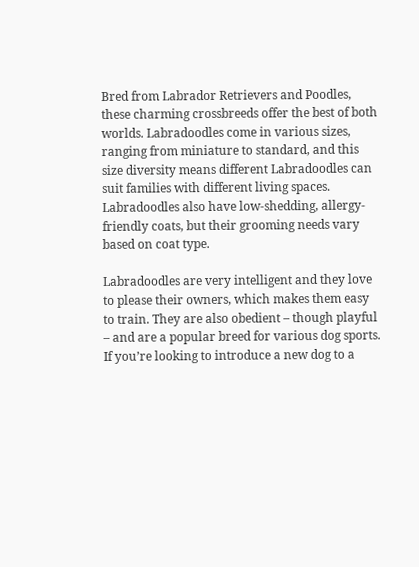Bred from Labrador Retrievers and Poodles, these charming crossbreeds offer the best of both worlds. Labradoodles come in various sizes, ranging from miniature to standard, and this size diversity means different Labradoodles can suit families with different living spaces. Labradoodles also have low-shedding, allergy-friendly coats, but their grooming needs vary based on coat type.

Labradoodles are very intelligent and they love to please their owners, which makes them easy to train. They are also obedient – though playful – and are a popular breed for various dog sports. If you’re looking to introduce a new dog to a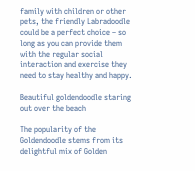family with children or other pets, the friendly Labradoodle could be a perfect choice – so long as you can provide them with the regular social interaction and exercise they need to stay healthy and happy.

Beautiful goldendoodle staring out over the beach

The popularity of the Goldendoodle stems from its delightful mix of Golden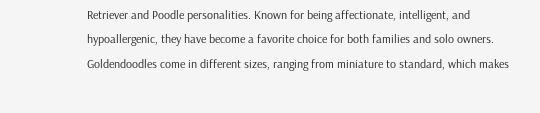Retriever and Poodle personalities. Known for being affectionate, intelligent, and hypoallergenic, they have become a favorite choice for both families and solo owners. Goldendoodles come in different sizes, ranging from miniature to standard, which makes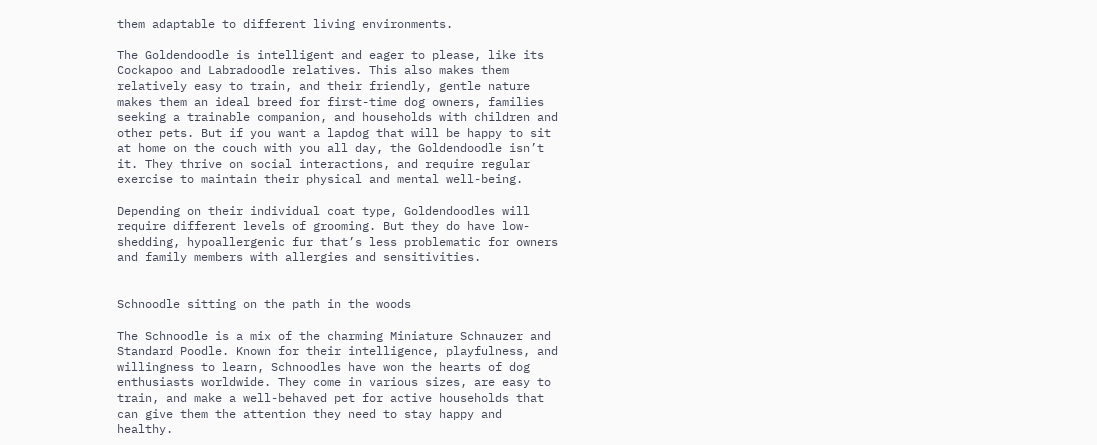them adaptable to different living environments.

The Goldendoodle is intelligent and eager to please, like its Cockapoo and Labradoodle relatives. This also makes them relatively easy to train, and their friendly, gentle nature makes them an ideal breed for first-time dog owners, families seeking a trainable companion, and households with children and other pets. But if you want a lapdog that will be happy to sit at home on the couch with you all day, the Goldendoodle isn’t it. They thrive on social interactions, and require regular exercise to maintain their physical and mental well-being.

Depending on their individual coat type, Goldendoodles will require different levels of grooming. But they do have low-shedding, hypoallergenic fur that’s less problematic for owners and family members with allergies and sensitivities.


Schnoodle sitting on the path in the woods

The Schnoodle is a mix of the charming Miniature Schnauzer and Standard Poodle. Known for their intelligence, playfulness, and willingness to learn, Schnoodles have won the hearts of dog enthusiasts worldwide. They come in various sizes, are easy to train, and make a well-behaved pet for active households that can give them the attention they need to stay happy and healthy.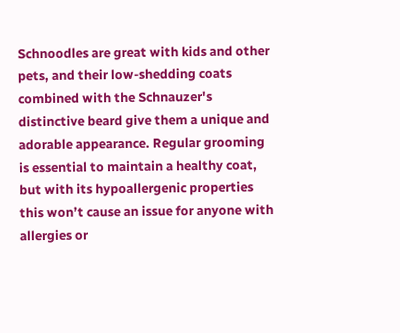Schnoodles are great with kids and other pets, and their low-shedding coats combined with the Schnauzer's distinctive beard give them a unique and adorable appearance. Regular grooming is essential to maintain a healthy coat, but with its hypoallergenic properties this won’t cause an issue for anyone with allergies or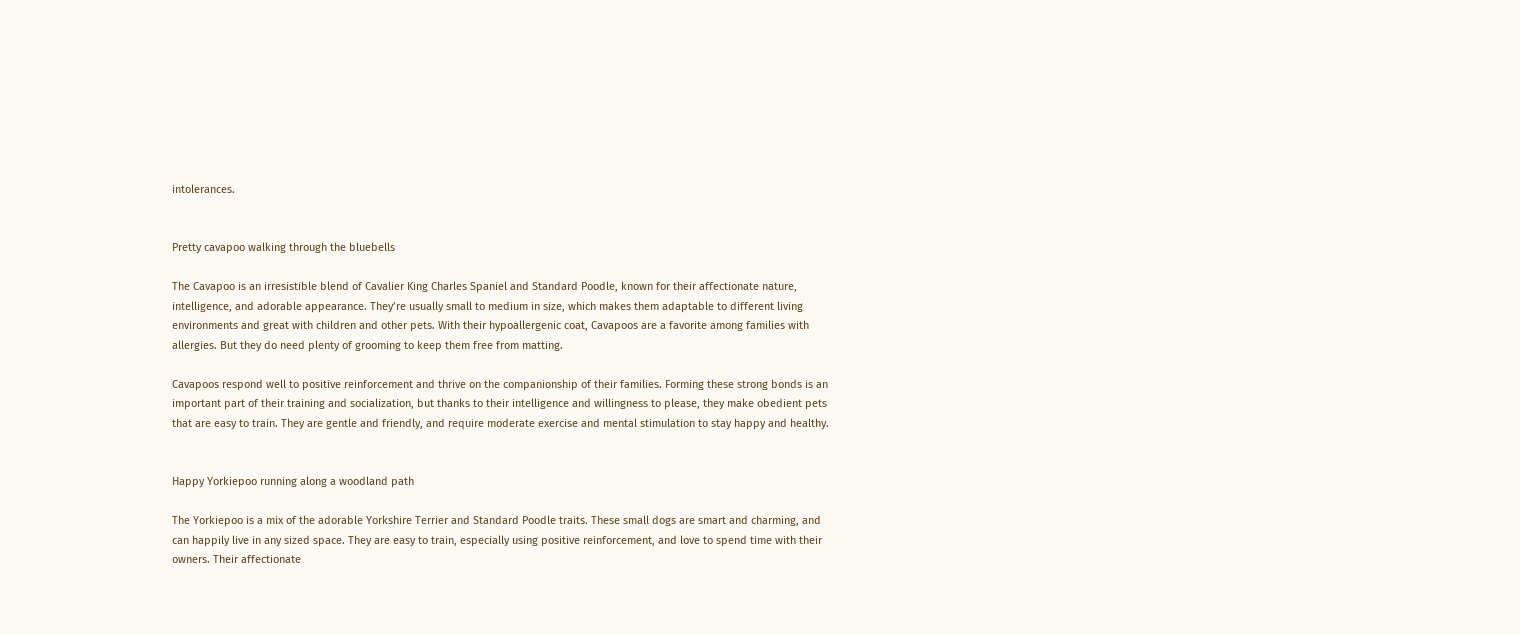intolerances.


Pretty cavapoo walking through the bluebells

The Cavapoo is an irresistible blend of Cavalier King Charles Spaniel and Standard Poodle, known for their affectionate nature, intelligence, and adorable appearance. They’re usually small to medium in size, which makes them adaptable to different living environments and great with children and other pets. With their hypoallergenic coat, Cavapoos are a favorite among families with allergies. But they do need plenty of grooming to keep them free from matting.

Cavapoos respond well to positive reinforcement and thrive on the companionship of their families. Forming these strong bonds is an important part of their training and socialization, but thanks to their intelligence and willingness to please, they make obedient pets that are easy to train. They are gentle and friendly, and require moderate exercise and mental stimulation to stay happy and healthy.


Happy Yorkiepoo running along a woodland path

The Yorkiepoo is a mix of the adorable Yorkshire Terrier and Standard Poodle traits. These small dogs are smart and charming, and can happily live in any sized space. They are easy to train, especially using positive reinforcement, and love to spend time with their owners. Their affectionate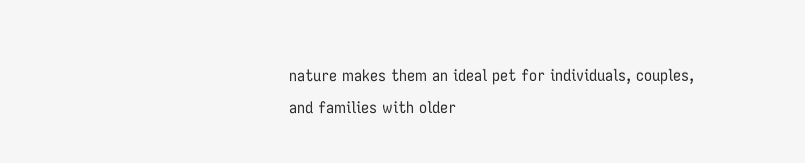nature makes them an ideal pet for individuals, couples, and families with older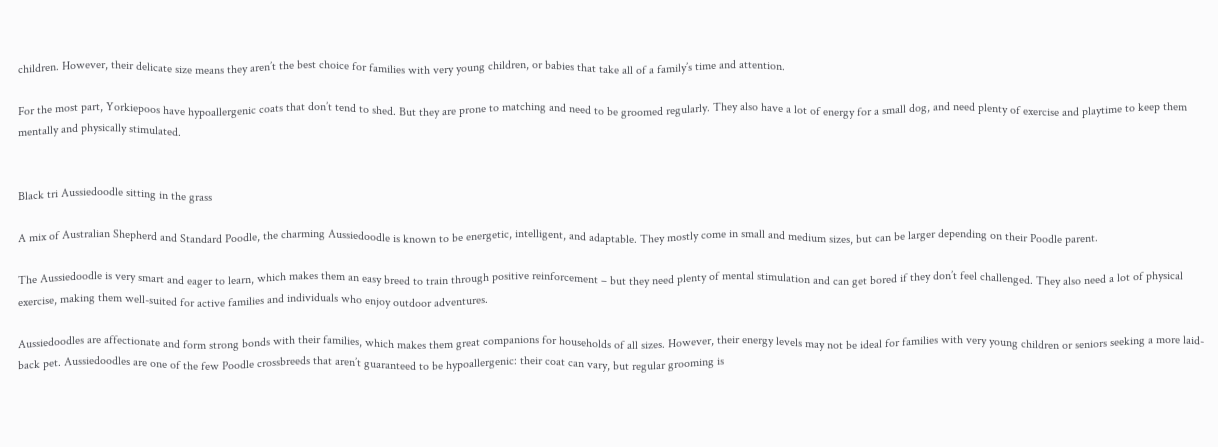children. However, their delicate size means they aren’t the best choice for families with very young children, or babies that take all of a family’s time and attention.

For the most part, Yorkiepoos have hypoallergenic coats that don’t tend to shed. But they are prone to matching and need to be groomed regularly. They also have a lot of energy for a small dog, and need plenty of exercise and playtime to keep them mentally and physically stimulated.


Black tri Aussiedoodle sitting in the grass

A mix of Australian Shepherd and Standard Poodle, the charming Aussiedoodle is known to be energetic, intelligent, and adaptable. They mostly come in small and medium sizes, but can be larger depending on their Poodle parent.

The Aussiedoodle is very smart and eager to learn, which makes them an easy breed to train through positive reinforcement – but they need plenty of mental stimulation and can get bored if they don’t feel challenged. They also need a lot of physical exercise, making them well-suited for active families and individuals who enjoy outdoor adventures.

Aussiedoodles are affectionate and form strong bonds with their families, which makes them great companions for households of all sizes. However, their energy levels may not be ideal for families with very young children or seniors seeking a more laid-back pet. Aussiedoodles are one of the few Poodle crossbreeds that aren’t guaranteed to be hypoallergenic: their coat can vary, but regular grooming is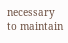necessary to maintain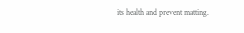its health and prevent matting.